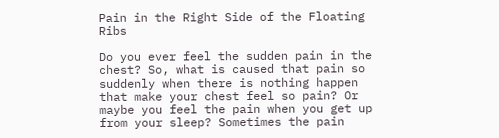Pain in the Right Side of the Floating Ribs

Do you ever feel the sudden pain in the chest? So, what is caused that pain so suddenly when there is nothing happen that make your chest feel so pain? Or maybe you feel the pain when you get up from your sleep? Sometimes the pain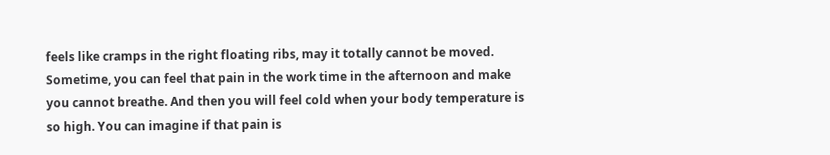feels like cramps in the right floating ribs, may it totally cannot be moved. Sometime, you can feel that pain in the work time in the afternoon and make you cannot breathe. And then you will feel cold when your body temperature is so high. You can imagine if that pain is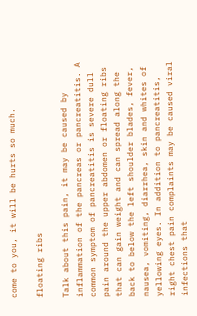come to you, it will be hurts so much.

floating ribs

Talk about this pain, it may be caused by inflammation of the pancreas or pancreatitis. A common symptom of pancreatitis is severe dull pain around the upper abdomen or floating ribs that can gain weight and can spread along the back to below the left shoulder blades, fever, nausea, vomiting, diarrhea, skin and whites of yellowing eyes. In addition to pancreatitis, right chest pain complaints may be caused viral infections that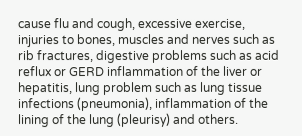cause flu and cough, excessive exercise, injuries to bones, muscles and nerves such as rib fractures, digestive problems such as acid reflux or GERD inflammation of the liver or hepatitis, lung problem such as lung tissue infections (pneumonia), inflammation of the lining of the lung (pleurisy) and others.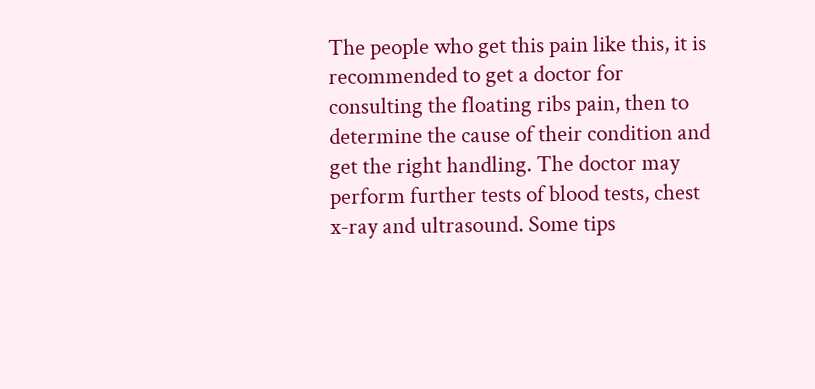The people who get this pain like this, it is recommended to get a doctor for consulting the floating ribs pain, then to determine the cause of their condition and get the right handling. The doctor may perform further tests of blood tests, chest x-ray and ultrasound. Some tips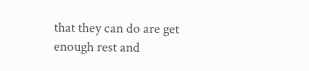that they can do are get enough rest and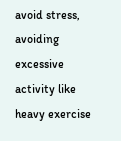avoid stress, avoiding excessive activity like heavy exercise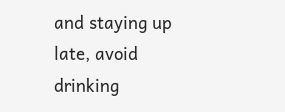and staying up late, avoid drinking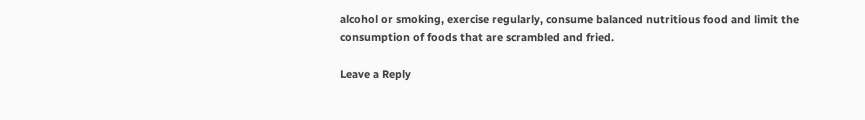alcohol or smoking, exercise regularly, consume balanced nutritious food and limit the consumption of foods that are scrambled and fried.

Leave a Reply